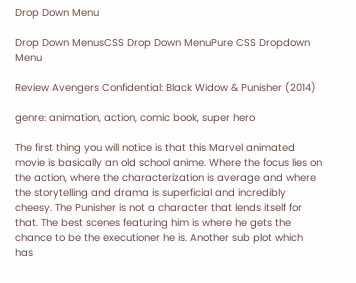Drop Down Menu

Drop Down MenusCSS Drop Down MenuPure CSS Dropdown Menu

Review Avengers Confidential: Black Widow & Punisher (2014)

genre: animation, action, comic book, super hero

The first thing you will notice is that this Marvel animated movie is basically an old school anime. Where the focus lies on the action, where the characterization is average and where the storytelling and drama is superficial and incredibly cheesy. The Punisher is not a character that lends itself for that. The best scenes featuring him is where he gets the chance to be the executioner he is. Another sub plot which has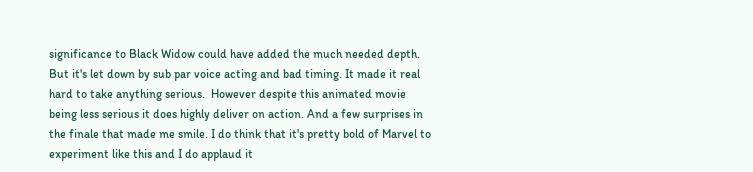significance to Black Widow could have added the much needed depth. But it's let down by sub par voice acting and bad timing. It made it real hard to take anything serious.  However despite this animated movie being less serious it does highly deliver on action. And a few surprises in the finale that made me smile. I do think that it's pretty bold of Marvel to experiment like this and I do applaud it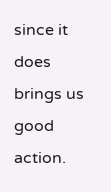since it does brings us good action.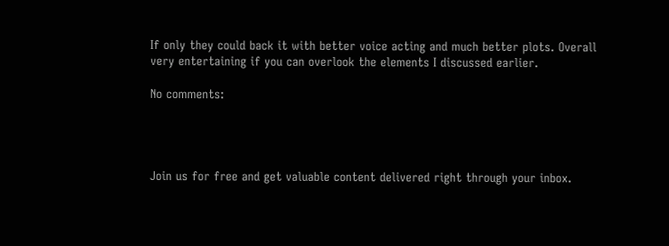If only they could back it with better voice acting and much better plots. Overall very entertaining if you can overlook the elements I discussed earlier.

No comments:




Join us for free and get valuable content delivered right through your inbox.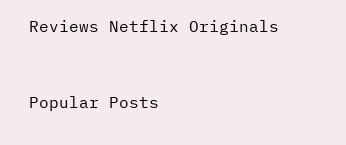Reviews Netflix Originals


Popular Posts